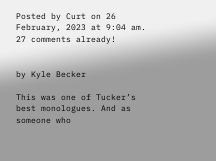Posted by Curt on 26 February, 2023 at 9:04 am. 27 comments already!


by Kyle Becker

This was one of Tucker’s best monologues. And as someone who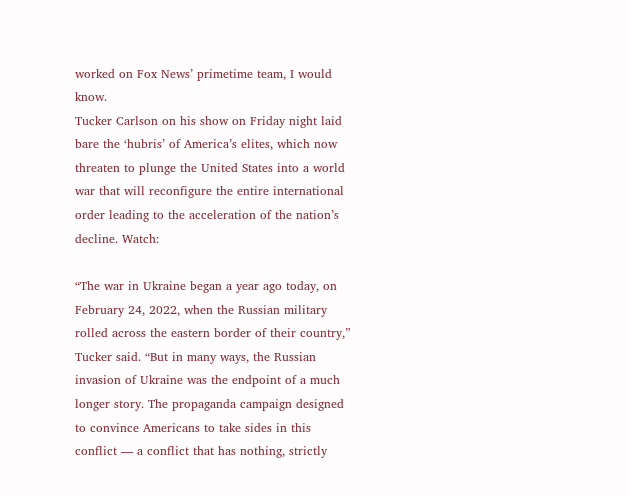worked on Fox News’ primetime team, I would know.
Tucker Carlson on his show on Friday night laid bare the ‘hubris’ of America’s elites, which now threaten to plunge the United States into a world war that will reconfigure the entire international order leading to the acceleration of the nation’s decline. Watch:

“The war in Ukraine began a year ago today, on February 24, 2022, when the Russian military rolled across the eastern border of their country,” Tucker said. “But in many ways, the Russian invasion of Ukraine was the endpoint of a much longer story. The propaganda campaign designed to convince Americans to take sides in this conflict — a conflict that has nothing, strictly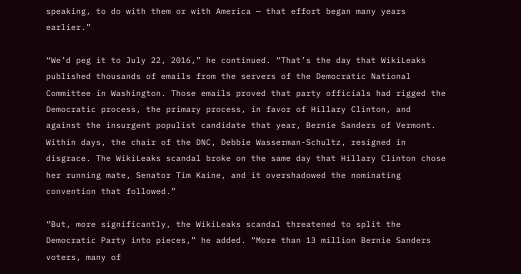speaking, to do with them or with America — that effort began many years earlier.”

“We’d peg it to July 22, 2016,” he continued. “That’s the day that WikiLeaks published thousands of emails from the servers of the Democratic National Committee in Washington. Those emails proved that party officials had rigged the Democratic process, the primary process, in favor of Hillary Clinton, and against the insurgent populist candidate that year, Bernie Sanders of Vermont. Within days, the chair of the DNC, Debbie Wasserman-Schultz, resigned in disgrace. The WikiLeaks scandal broke on the same day that Hillary Clinton chose her running mate, Senator Tim Kaine, and it overshadowed the nominating convention that followed.”

“But, more significantly, the WikiLeaks scandal threatened to split the Democratic Party into pieces,” he added. “More than 13 million Bernie Sanders voters, many of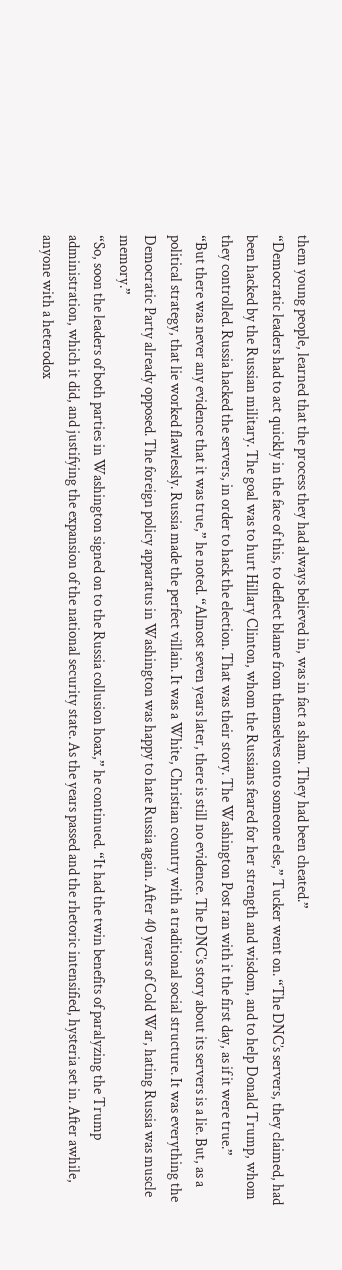them young people, learned that the process they had always believed in, was in fact a sham. They had been cheated.”
“Democratic leaders had to act quickly in the face of this, to deflect blame from themselves onto someone else,” Tucker went on. “The DNC’s servers, they claimed, had been hacked by the Russian military. The goal was to hurt Hillary Clinton, whom the Russians feared for her strength and wisdom, and to help Donald Trump, whom they controlled. Russia hacked the servers, in order to hack the election. That was their story. The Washington Post ran with it the first day, as if it were true.”
“But there was never any evidence that it was true,” he noted. “Almost seven years later, there is still no evidence. The DNC’s story about its servers is a lie. But, as a political strategy, that lie worked flawlessly. Russia made the perfect villain. It was a White, Christian country with a traditional social structure. It was everything the Democratic Party already opposed. The foreign policy apparatus in Washington was happy to hate Russia again. After 40 years of Cold War, hating Russia was muscle memory.”
“So, soon the leaders of both parties in Washington signed on to the Russia collusion hoax,” he continued. “It had the twin benefits of paralyzing the Trump administration, which it did, and justifying the expansion of the national security state. As the years passed and the rhetoric intensified, hysteria set in. After awhile, anyone with a heterodox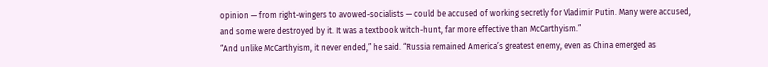opinion — from right-wingers to avowed-socialists — could be accused of working secretly for Vladimir Putin. Many were accused, and some were destroyed by it. It was a textbook witch-hunt, far more effective than McCarthyism.”
“And unlike McCarthyism, it never ended,” he said. “Russia remained America’s greatest enemy, even as China emerged as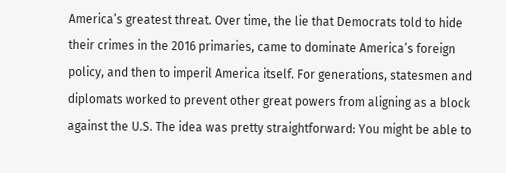America’s greatest threat. Over time, the lie that Democrats told to hide their crimes in the 2016 primaries, came to dominate America’s foreign policy, and then to imperil America itself. For generations, statesmen and diplomats worked to prevent other great powers from aligning as a block against the U.S. The idea was pretty straightforward: You might be able to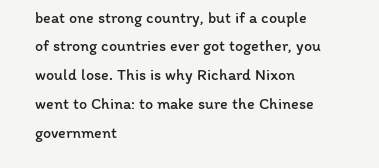beat one strong country, but if a couple of strong countries ever got together, you would lose. This is why Richard Nixon went to China: to make sure the Chinese government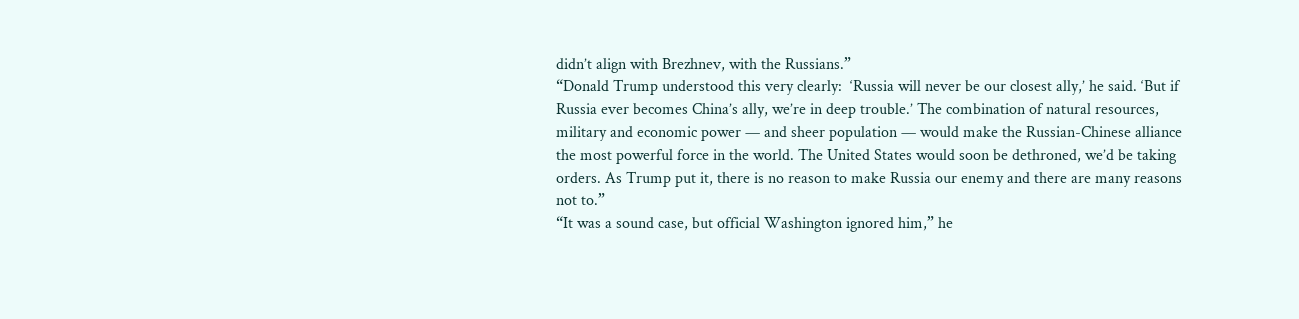didn’t align with Brezhnev, with the Russians.”
“Donald Trump understood this very clearly:  ‘Russia will never be our closest ally,’ he said. ‘But if Russia ever becomes China’s ally, we’re in deep trouble.’ The combination of natural resources, military and economic power — and sheer population — would make the Russian-Chinese alliance the most powerful force in the world. The United States would soon be dethroned, we’d be taking orders. As Trump put it, there is no reason to make Russia our enemy and there are many reasons not to.”
“It was a sound case, but official Washington ignored him,” he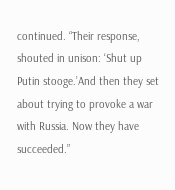continued. “Their response, shouted in unison: ‘Shut up Putin stooge.’And then they set about trying to provoke a war with Russia. Now they have succeeded.”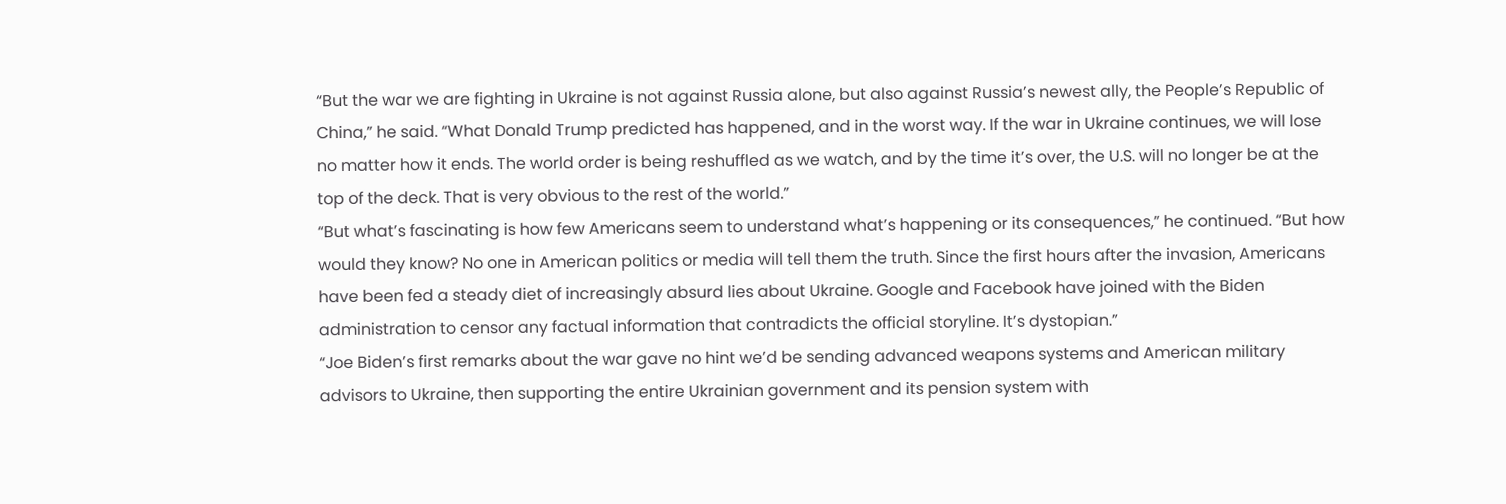“But the war we are fighting in Ukraine is not against Russia alone, but also against Russia’s newest ally, the People’s Republic of China,” he said. “What Donald Trump predicted has happened, and in the worst way. If the war in Ukraine continues, we will lose no matter how it ends. The world order is being reshuffled as we watch, and by the time it’s over, the U.S. will no longer be at the top of the deck. That is very obvious to the rest of the world.”
“But what’s fascinating is how few Americans seem to understand what’s happening or its consequences,” he continued. “But how would they know? No one in American politics or media will tell them the truth. Since the first hours after the invasion, Americans have been fed a steady diet of increasingly absurd lies about Ukraine. Google and Facebook have joined with the Biden administration to censor any factual information that contradicts the official storyline. It’s dystopian.”
“Joe Biden’s first remarks about the war gave no hint we’d be sending advanced weapons systems and American military advisors to Ukraine, then supporting the entire Ukrainian government and its pension system with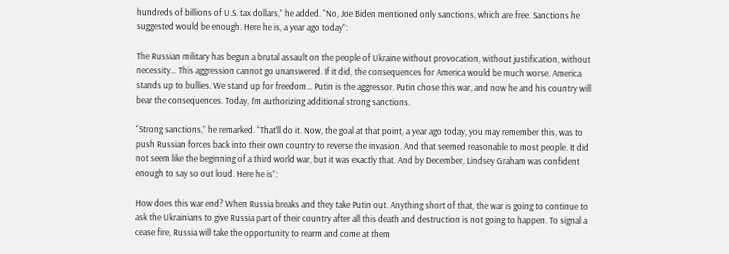hundreds of billions of U.S. tax dollars,” he added. “No, Joe Biden mentioned only sanctions, which are free. Sanctions he suggested would be enough. Here he is, a year ago today”:

The Russian military has begun a brutal assault on the people of Ukraine without provocation, without justification, without necessity… This aggression cannot go unanswered. If it did, the consequences for America would be much worse. America stands up to bullies. We stand up for freedom… Putin is the aggressor. Putin chose this war, and now he and his country will bear the consequences. Today, I’m authorizing additional strong sanctions.

“Strong sanctions,” he remarked. “That’ll do it. Now, the goal at that point, a year ago today, you may remember this, was to push Russian forces back into their own country to reverse the invasion. And that seemed reasonable to most people. It did not seem like the beginning of a third world war, but it was exactly that. And by December, Lindsey Graham was confident enough to say so out loud. Here he is”:

How does this war end? When Russia breaks and they take Putin out. Anything short of that, the war is going to continue to ask the Ukrainians to give Russia part of their country after all this death and destruction is not going to happen. To signal a cease fire, Russia will take the opportunity to rearm and come at them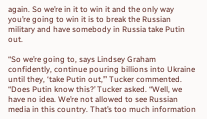again. So we’re in it to win it and the only way you’re going to win it is to break the Russian military and have somebody in Russia take Putin out.

“So we’re going to, says Lindsey Graham confidently, continue pouring billions into Ukraine until they, ‘take Putin out,’” Tucker commented.
“Does Putin know this?’ Tucker asked. “Well, we have no idea. We’re not allowed to see Russian media in this country. That’s too much information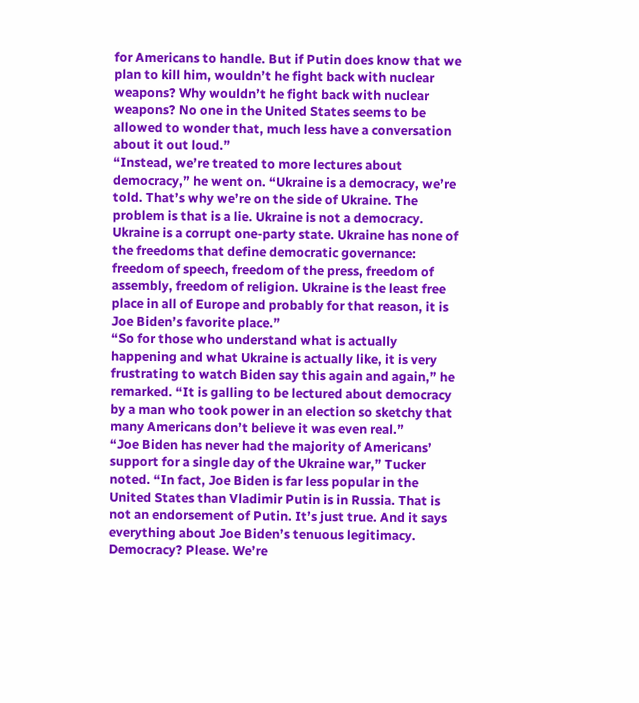for Americans to handle. But if Putin does know that we plan to kill him, wouldn’t he fight back with nuclear weapons? Why wouldn’t he fight back with nuclear weapons? No one in the United States seems to be allowed to wonder that, much less have a conversation about it out loud.”
“Instead, we’re treated to more lectures about democracy,” he went on. “Ukraine is a democracy, we’re told. That’s why we’re on the side of Ukraine. The problem is that is a lie. Ukraine is not a democracy. Ukraine is a corrupt one-party state. Ukraine has none of the freedoms that define democratic governance: freedom of speech, freedom of the press, freedom of assembly, freedom of religion. Ukraine is the least free place in all of Europe and probably for that reason, it is Joe Biden’s favorite place.”
“So for those who understand what is actually happening and what Ukraine is actually like, it is very frustrating to watch Biden say this again and again,” he remarked. “It is galling to be lectured about democracy by a man who took power in an election so sketchy that many Americans don’t believe it was even real.”
“Joe Biden has never had the majority of Americans’ support for a single day of the Ukraine war,” Tucker noted. “In fact, Joe Biden is far less popular in the United States than Vladimir Putin is in Russia. That is not an endorsement of Putin. It’s just true. And it says everything about Joe Biden’s tenuous legitimacy. Democracy? Please. We’re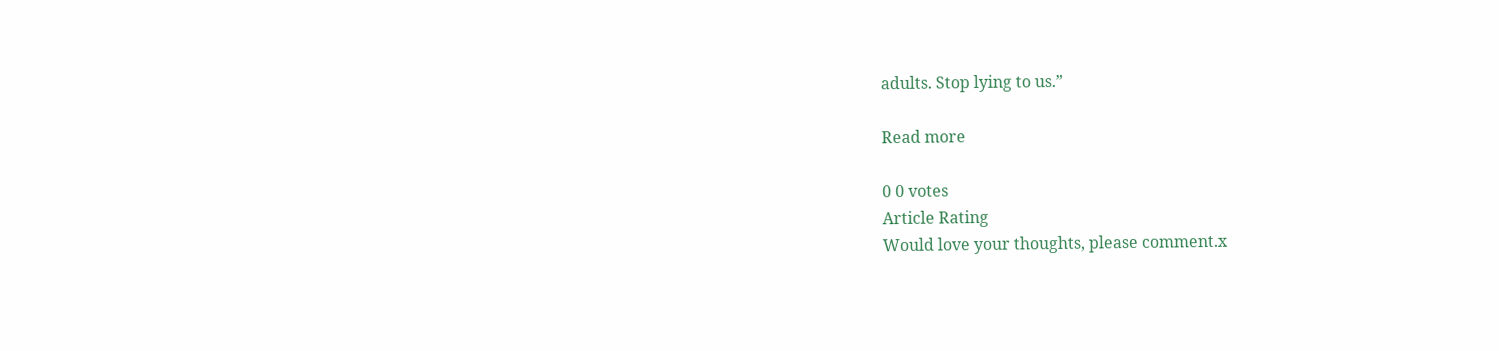adults. Stop lying to us.”

Read more

0 0 votes
Article Rating
Would love your thoughts, please comment.x